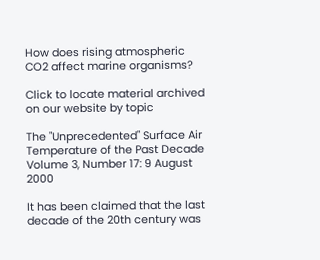How does rising atmospheric CO2 affect marine organisms?

Click to locate material archived on our website by topic

The "Unprecedented" Surface Air Temperature of the Past Decade
Volume 3, Number 17: 9 August 2000

It has been claimed that the last decade of the 20th century was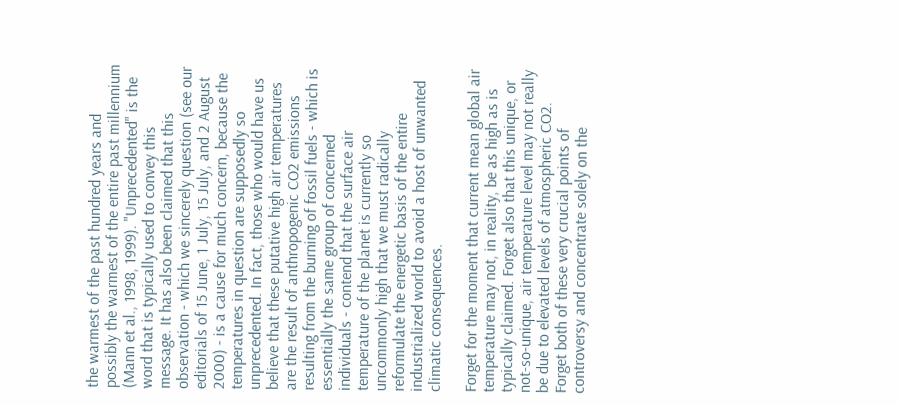the warmest of the past hundred years and possibly the warmest of the entire past millennium (Mann et al., 1998, 1999). "Unprecedented" is the word that is typically used to convey this message. It has also been claimed that this observation - which we sincerely question (see our editorials of 15 June, 1 July, 15 July, and 2 August 2000) - is a cause for much concern, because the temperatures in question are supposedly so unprecedented. In fact, those who would have us believe that these putative high air temperatures are the result of anthropogenic CO2 emissions resulting from the burning of fossil fuels - which is essentially the same group of concerned individuals - contend that the surface air temperature of the planet is currently so uncommonly high that we must radically reformulate the energetic basis of the entire industrialized world to avoid a host of unwanted climatic consequences.

Forget for the moment that current mean global air temperature may not, in reality, be as high as is typically claimed. Forget also that this unique, or not-so-unique, air temperature level may not really be due to elevated levels of atmospheric CO2. Forget both of these very crucial points of controversy and concentrate solely on the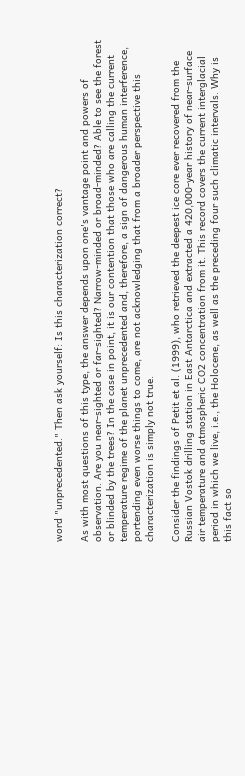word "unprecedented." Then ask yourself: Is this characterization correct?

As with most questions of this type, the answer depends upon one's vantage point and powers of observation. Are you near-sighted or far-sighted? Narrow-minded or broad-minded? Able to see the forest or blinded by the trees? In the case in point, it is our contention that those who are calling the current temperature regime of the planet unprecedented and, therefore, a sign of dangerous human interference, portending even worse things to come, are not acknowledging that from a broader perspective this characterization is simply not true.

Consider the findings of Petit et al. (1999), who retrieved the deepest ice core ever recovered from the Russian Vostok drilling station in East Antarctica and extracted a 420,000-year history of near-surface air temperature and atmospheric CO2 concentration from it. This record covers the current interglacial period in which we live, i.e., the Holocene, as well as the preceding four such climatic intervals. Why is this fact so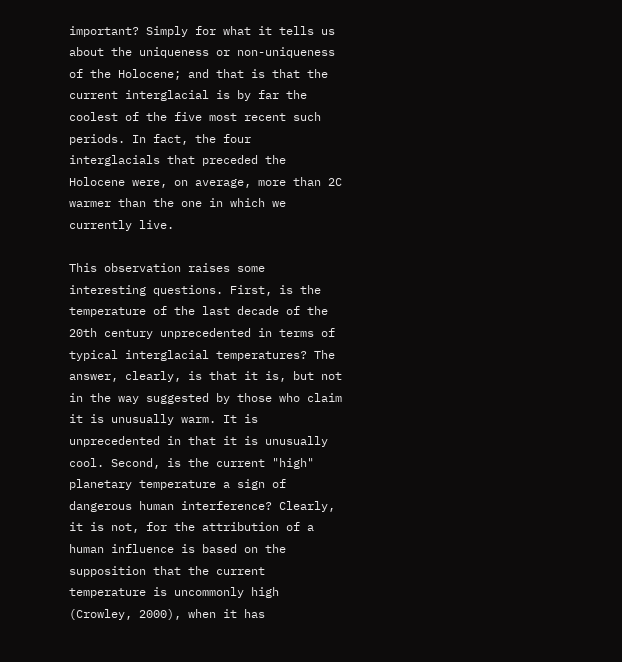important? Simply for what it tells us about the uniqueness or non-uniqueness of the Holocene; and that is that the current interglacial is by far the coolest of the five most recent such periods. In fact, the four interglacials that preceded the Holocene were, on average, more than 2C warmer than the one in which we currently live.

This observation raises some interesting questions. First, is the temperature of the last decade of the 20th century unprecedented in terms of typical interglacial temperatures? The answer, clearly, is that it is, but not in the way suggested by those who claim it is unusually warm. It is unprecedented in that it is unusually cool. Second, is the current "high" planetary temperature a sign of dangerous human interference? Clearly, it is not, for the attribution of a human influence is based on the supposition that the current temperature is uncommonly high (Crowley, 2000), when it has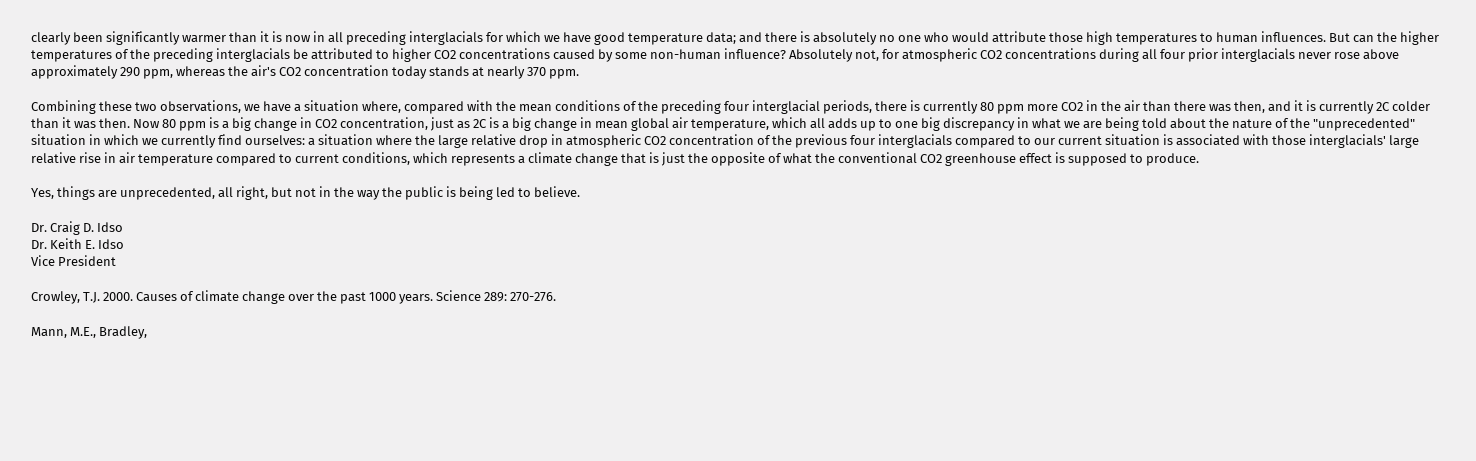clearly been significantly warmer than it is now in all preceding interglacials for which we have good temperature data; and there is absolutely no one who would attribute those high temperatures to human influences. But can the higher temperatures of the preceding interglacials be attributed to higher CO2 concentrations caused by some non-human influence? Absolutely not, for atmospheric CO2 concentrations during all four prior interglacials never rose above approximately 290 ppm, whereas the air's CO2 concentration today stands at nearly 370 ppm.

Combining these two observations, we have a situation where, compared with the mean conditions of the preceding four interglacial periods, there is currently 80 ppm more CO2 in the air than there was then, and it is currently 2C colder than it was then. Now 80 ppm is a big change in CO2 concentration, just as 2C is a big change in mean global air temperature, which all adds up to one big discrepancy in what we are being told about the nature of the "unprecedented" situation in which we currently find ourselves: a situation where the large relative drop in atmospheric CO2 concentration of the previous four interglacials compared to our current situation is associated with those interglacials' large relative rise in air temperature compared to current conditions, which represents a climate change that is just the opposite of what the conventional CO2 greenhouse effect is supposed to produce.

Yes, things are unprecedented, all right, but not in the way the public is being led to believe.

Dr. Craig D. Idso
Dr. Keith E. Idso
Vice President

Crowley, T.J. 2000. Causes of climate change over the past 1000 years. Science 289: 270-276.

Mann, M.E., Bradley,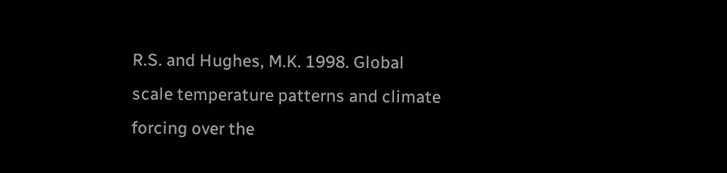R.S. and Hughes, M.K. 1998. Global scale temperature patterns and climate forcing over the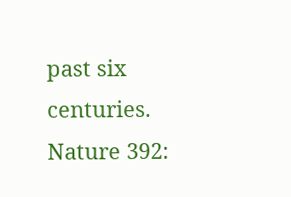past six centuries. Nature 392: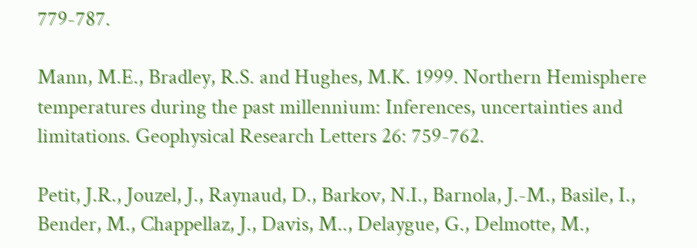779-787.

Mann, M.E., Bradley, R.S. and Hughes, M.K. 1999. Northern Hemisphere temperatures during the past millennium: Inferences, uncertainties and limitations. Geophysical Research Letters 26: 759-762.

Petit, J.R., Jouzel, J., Raynaud, D., Barkov, N.I., Barnola, J.-M., Basile, I., Bender, M., Chappellaz, J., Davis, M.., Delaygue, G., Delmotte, M.,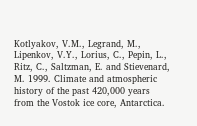Kotlyakov, V.M., Legrand, M., Lipenkov, V.Y., Lorius, C., Pepin, L., Ritz, C., Saltzman, E. and Stievenard, M. 1999. Climate and atmospheric history of the past 420,000 years from the Vostok ice core, Antarctica.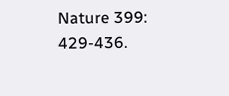Nature 399: 429-436.